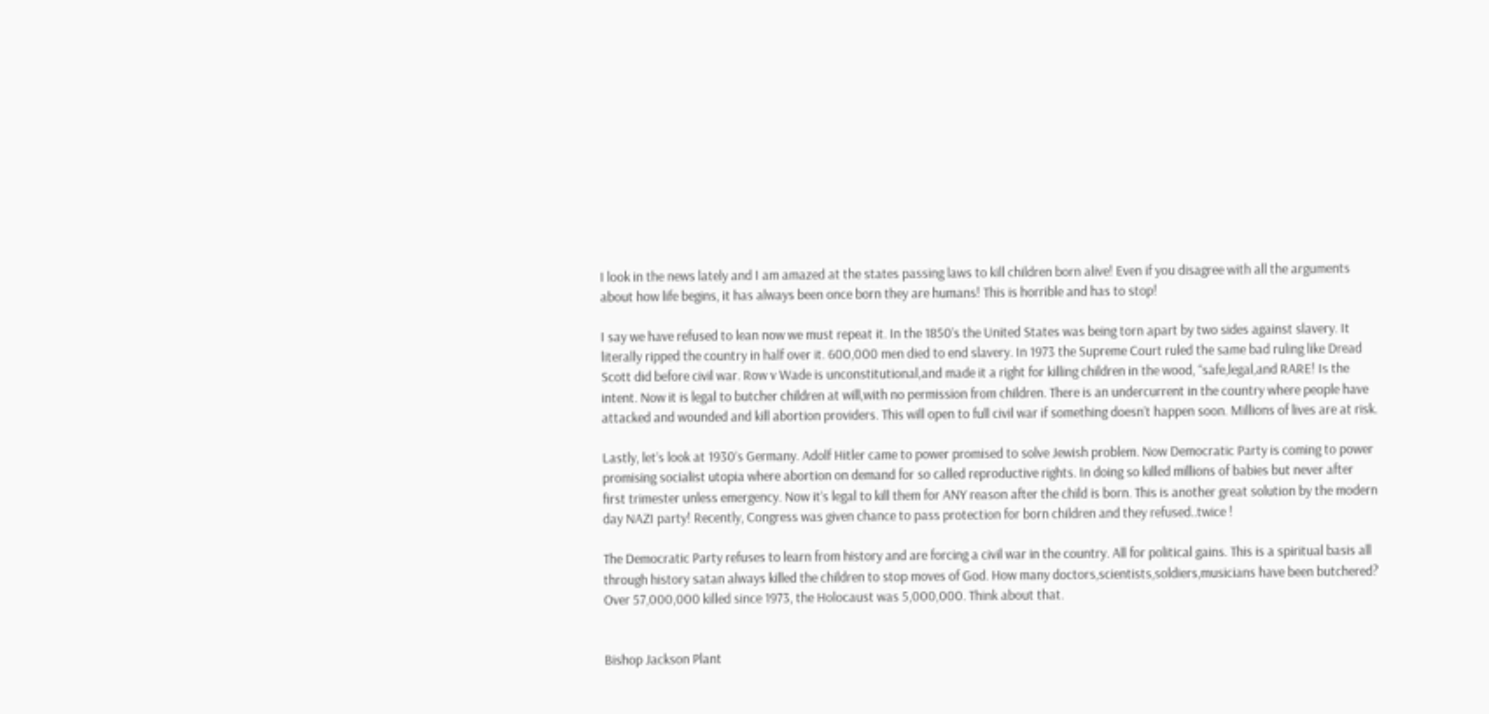I look in the news lately and I am amazed at the states passing laws to kill children born alive! Even if you disagree with all the arguments about how life begins, it has always been once born they are humans! This is horrible and has to stop!

I say we have refused to lean now we must repeat it. In the 1850’s the United States was being torn apart by two sides against slavery. It literally ripped the country in half over it. 600,000 men died to end slavery. In 1973 the Supreme Court ruled the same bad ruling like Dread Scott did before civil war. Row v Wade is unconstitutional,and made it a right for killing children in the wood, “safe,legal,and RARE! Is the intent. Now it is legal to butcher children at will,with no permission from children. There is an undercurrent in the country where people have attacked and wounded and kill abortion providers. This will open to full civil war if something doesn’t happen soon. Millions of lives are at risk.

Lastly, let’s look at 1930’s Germany. Adolf Hitler came to power promised to solve Jewish problem. Now Democratic Party is coming to power promising socialist utopia where abortion on demand for so called reproductive rights. In doing so killed millions of babies but never after first trimester unless emergency. Now it’s legal to kill them for ANY reason after the child is born. This is another great solution by the modern day NAZI party! Recently, Congress was given chance to pass protection for born children and they refused..twice !

The Democratic Party refuses to learn from history and are forcing a civil war in the country. All for political gains. This is a spiritual basis all through history satan always killed the children to stop moves of God. How many doctors,scientists,soldiers,musicians have been butchered? Over 57,000,000 killed since 1973, the Holocaust was 5,000,000. Think about that.


Bishop Jackson Plant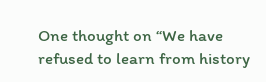One thought on “We have refused to learn from history